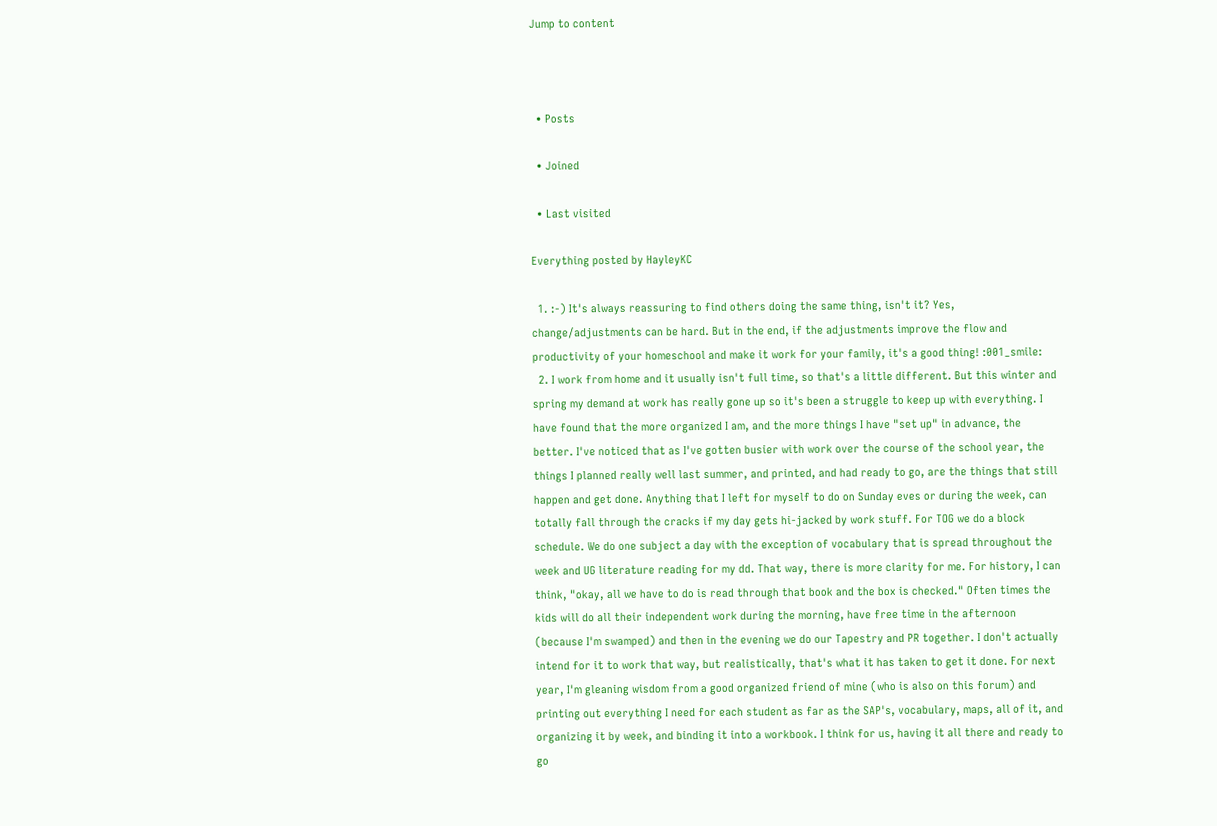Jump to content



  • Posts

  • Joined

  • Last visited

Everything posted by HayleyKC

  1. :-) It's always reassuring to find others doing the same thing, isn't it? Yes, change/adjustments can be hard. But in the end, if the adjustments improve the flow and productivity of your homeschool and make it work for your family, it's a good thing! :001_smile:
  2. I work from home and it usually isn't full time, so that's a little different. But this winter and spring my demand at work has really gone up so it's been a struggle to keep up with everything. I have found that the more organized I am, and the more things I have "set up" in advance, the better. I've noticed that as I've gotten busier with work over the course of the school year, the things I planned really well last summer, and printed, and had ready to go, are the things that still happen and get done. Anything that I left for myself to do on Sunday eves or during the week, can totally fall through the cracks if my day gets hi-jacked by work stuff. For TOG we do a block schedule. We do one subject a day with the exception of vocabulary that is spread throughout the week and UG literature reading for my dd. That way, there is more clarity for me. For history, I can think, "okay, all we have to do is read through that book and the box is checked." Often times the kids will do all their independent work during the morning, have free time in the afternoon (because I'm swamped) and then in the evening we do our Tapestry and PR together. I don't actually intend for it to work that way, but realistically, that's what it has taken to get it done. For next year, I'm gleaning wisdom from a good organized friend of mine (who is also on this forum) and printing out everything I need for each student as far as the SAP's, vocabulary, maps, all of it, and organizing it by week, and binding it into a workbook. I think for us, having it all there and ready to go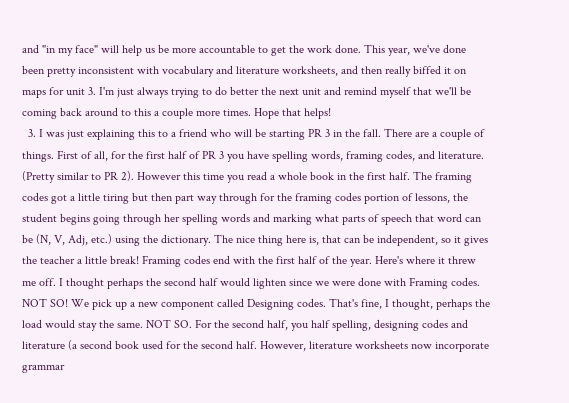and "in my face" will help us be more accountable to get the work done. This year, we've done been pretty inconsistent with vocabulary and literature worksheets, and then really biffed it on maps for unit 3. I'm just always trying to do better the next unit and remind myself that we'll be coming back around to this a couple more times. Hope that helps!
  3. I was just explaining this to a friend who will be starting PR 3 in the fall. There are a couple of things. First of all, for the first half of PR 3 you have spelling words, framing codes, and literature. (Pretty similar to PR 2). However this time you read a whole book in the first half. The framing codes got a little tiring but then part way through for the framing codes portion of lessons, the student begins going through her spelling words and marking what parts of speech that word can be (N, V, Adj, etc.) using the dictionary. The nice thing here is, that can be independent, so it gives the teacher a little break! Framing codes end with the first half of the year. Here's where it threw me off. I thought perhaps the second half would lighten since we were done with Framing codes. NOT SO! We pick up a new component called Designing codes. That's fine, I thought, perhaps the load would stay the same. NOT SO. For the second half, you half spelling, designing codes and literature (a second book used for the second half. However, literature worksheets now incorporate grammar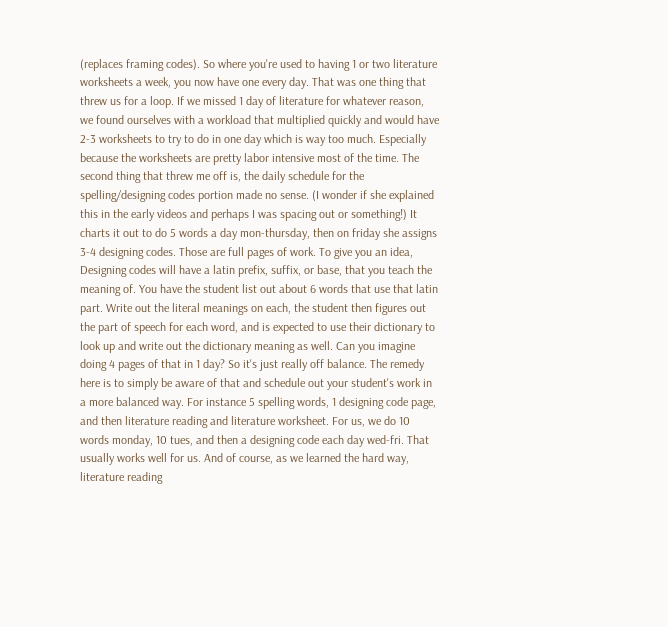(replaces framing codes). So where you're used to having 1 or two literature worksheets a week, you now have one every day. That was one thing that threw us for a loop. If we missed 1 day of literature for whatever reason, we found ourselves with a workload that multiplied quickly and would have 2-3 worksheets to try to do in one day which is way too much. Especially because the worksheets are pretty labor intensive most of the time. The second thing that threw me off is, the daily schedule for the spelling/designing codes portion made no sense. (I wonder if she explained this in the early videos and perhaps I was spacing out or something!) It charts it out to do 5 words a day mon-thursday, then on friday she assigns 3-4 designing codes. Those are full pages of work. To give you an idea, Designing codes will have a latin prefix, suffix, or base, that you teach the meaning of. You have the student list out about 6 words that use that latin part. Write out the literal meanings on each, the student then figures out the part of speech for each word, and is expected to use their dictionary to look up and write out the dictionary meaning as well. Can you imagine doing 4 pages of that in 1 day? So it's just really off balance. The remedy here is to simply be aware of that and schedule out your student's work in a more balanced way. For instance 5 spelling words, 1 designing code page, and then literature reading and literature worksheet. For us, we do 10 words monday, 10 tues, and then a designing code each day wed-fri. That usually works well for us. And of course, as we learned the hard way, literature reading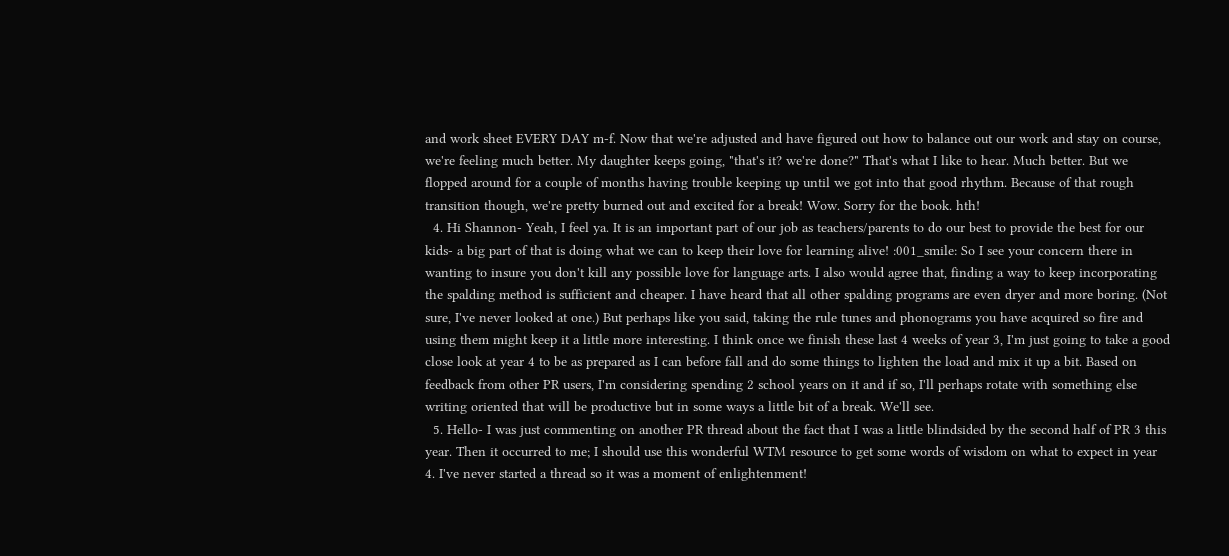and work sheet EVERY DAY m-f. Now that we're adjusted and have figured out how to balance out our work and stay on course, we're feeling much better. My daughter keeps going, "that's it? we're done?" That's what I like to hear. Much better. But we flopped around for a couple of months having trouble keeping up until we got into that good rhythm. Because of that rough transition though, we're pretty burned out and excited for a break! Wow. Sorry for the book. hth!
  4. Hi Shannon- Yeah, I feel ya. It is an important part of our job as teachers/parents to do our best to provide the best for our kids- a big part of that is doing what we can to keep their love for learning alive! :001_smile: So I see your concern there in wanting to insure you don't kill any possible love for language arts. I also would agree that, finding a way to keep incorporating the spalding method is sufficient and cheaper. I have heard that all other spalding programs are even dryer and more boring. (Not sure, I've never looked at one.) But perhaps like you said, taking the rule tunes and phonograms you have acquired so fire and using them might keep it a little more interesting. I think once we finish these last 4 weeks of year 3, I'm just going to take a good close look at year 4 to be as prepared as I can before fall and do some things to lighten the load and mix it up a bit. Based on feedback from other PR users, I'm considering spending 2 school years on it and if so, I'll perhaps rotate with something else writing oriented that will be productive but in some ways a little bit of a break. We'll see.
  5. Hello- I was just commenting on another PR thread about the fact that I was a little blindsided by the second half of PR 3 this year. Then it occurred to me; I should use this wonderful WTM resource to get some words of wisdom on what to expect in year 4. I've never started a thread so it was a moment of enlightenment!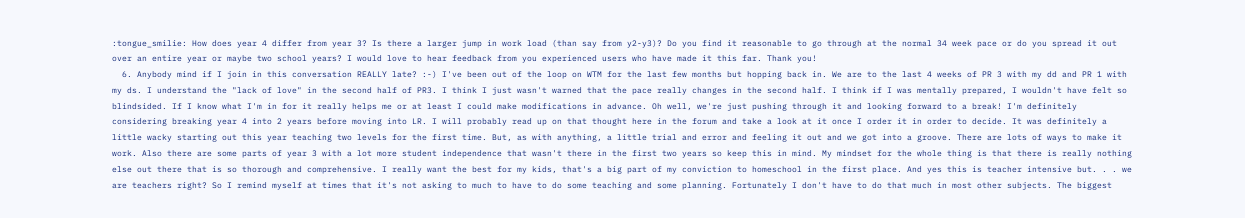:tongue_smilie: How does year 4 differ from year 3? Is there a larger jump in work load (than say from y2-y3)? Do you find it reasonable to go through at the normal 34 week pace or do you spread it out over an entire year or maybe two school years? I would love to hear feedback from you experienced users who have made it this far. Thank you!
  6. Anybody mind if I join in this conversation REALLY late? :-) I've been out of the loop on WTM for the last few months but hopping back in. We are to the last 4 weeks of PR 3 with my dd and PR 1 with my ds. I understand the "lack of love" in the second half of PR3. I think I just wasn't warned that the pace really changes in the second half. I think if I was mentally prepared, I wouldn't have felt so blindsided. If I know what I'm in for it really helps me or at least I could make modifications in advance. Oh well, we're just pushing through it and looking forward to a break! I'm definitely considering breaking year 4 into 2 years before moving into LR. I will probably read up on that thought here in the forum and take a look at it once I order it in order to decide. It was definitely a little wacky starting out this year teaching two levels for the first time. But, as with anything, a little trial and error and feeling it out and we got into a groove. There are lots of ways to make it work. Also there are some parts of year 3 with a lot more student independence that wasn't there in the first two years so keep this in mind. My mindset for the whole thing is that there is really nothing else out there that is so thorough and comprehensive. I really want the best for my kids, that's a big part of my conviction to homeschool in the first place. And yes this is teacher intensive but. . . we are teachers right? So I remind myself at times that it's not asking to much to have to do some teaching and some planning. Fortunately I don't have to do that much in most other subjects. The biggest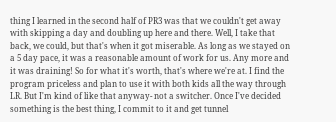thing I learned in the second half of PR3 was that we couldn't get away with skipping a day and doubling up here and there. Well, I take that back, we could, but that's when it got miserable. As long as we stayed on a 5 day pace, it was a reasonable amount of work for us. Any more and it was draining! So for what it's worth, that's where we're at. I find the program priceless and plan to use it with both kids all the way through LR. But I'm kind of like that anyway- not a switcher. Once I've decided something is the best thing, I commit to it and get tunnel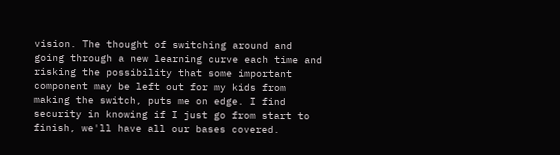vision. The thought of switching around and going through a new learning curve each time and risking the possibility that some important component may be left out for my kids from making the switch, puts me on edge. I find security in knowing if I just go from start to finish, we'll have all our bases covered.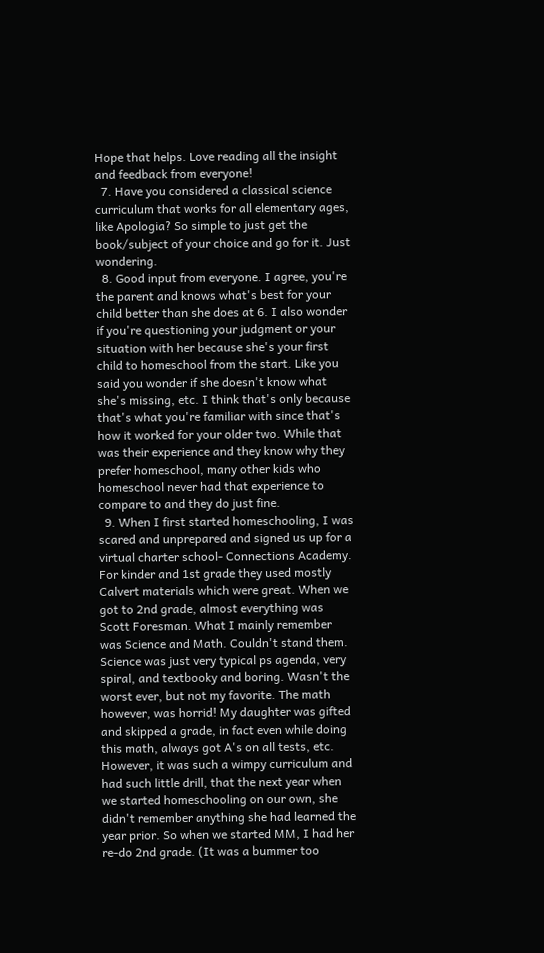Hope that helps. Love reading all the insight and feedback from everyone!
  7. Have you considered a classical science curriculum that works for all elementary ages, like Apologia? So simple to just get the book/subject of your choice and go for it. Just wondering.
  8. Good input from everyone. I agree, you're the parent and knows what's best for your child better than she does at 6. I also wonder if you're questioning your judgment or your situation with her because she's your first child to homeschool from the start. Like you said you wonder if she doesn't know what she's missing, etc. I think that's only because that's what you're familiar with since that's how it worked for your older two. While that was their experience and they know why they prefer homeschool, many other kids who homeschool never had that experience to compare to and they do just fine.
  9. When I first started homeschooling, I was scared and unprepared and signed us up for a virtual charter school- Connections Academy. For kinder and 1st grade they used mostly Calvert materials which were great. When we got to 2nd grade, almost everything was Scott Foresman. What I mainly remember was Science and Math. Couldn't stand them. Science was just very typical ps agenda, very spiral, and textbooky and boring. Wasn't the worst ever, but not my favorite. The math however, was horrid! My daughter was gifted and skipped a grade, in fact even while doing this math, always got A's on all tests, etc. However, it was such a wimpy curriculum and had such little drill, that the next year when we started homeschooling on our own, she didn't remember anything she had learned the year prior. So when we started MM, I had her re-do 2nd grade. (It was a bummer too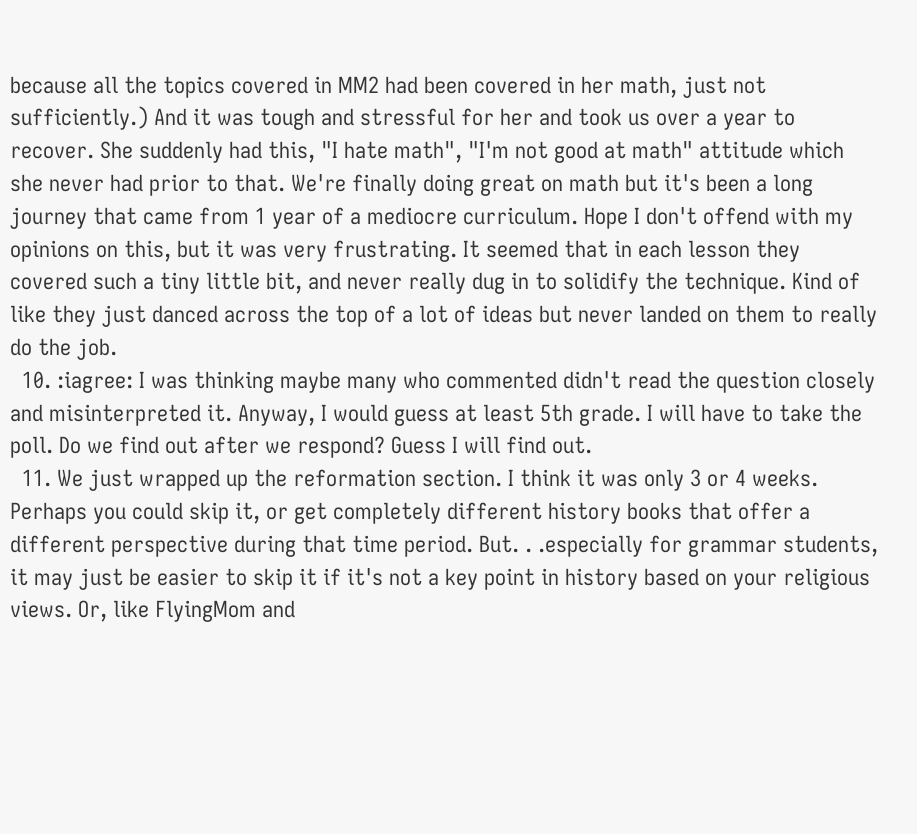because all the topics covered in MM2 had been covered in her math, just not sufficiently.) And it was tough and stressful for her and took us over a year to recover. She suddenly had this, "I hate math", "I'm not good at math" attitude which she never had prior to that. We're finally doing great on math but it's been a long journey that came from 1 year of a mediocre curriculum. Hope I don't offend with my opinions on this, but it was very frustrating. It seemed that in each lesson they covered such a tiny little bit, and never really dug in to solidify the technique. Kind of like they just danced across the top of a lot of ideas but never landed on them to really do the job.
  10. :iagree: I was thinking maybe many who commented didn't read the question closely and misinterpreted it. Anyway, I would guess at least 5th grade. I will have to take the poll. Do we find out after we respond? Guess I will find out.
  11. We just wrapped up the reformation section. I think it was only 3 or 4 weeks. Perhaps you could skip it, or get completely different history books that offer a different perspective during that time period. But. . .especially for grammar students, it may just be easier to skip it if it's not a key point in history based on your religious views. Or, like FlyingMom and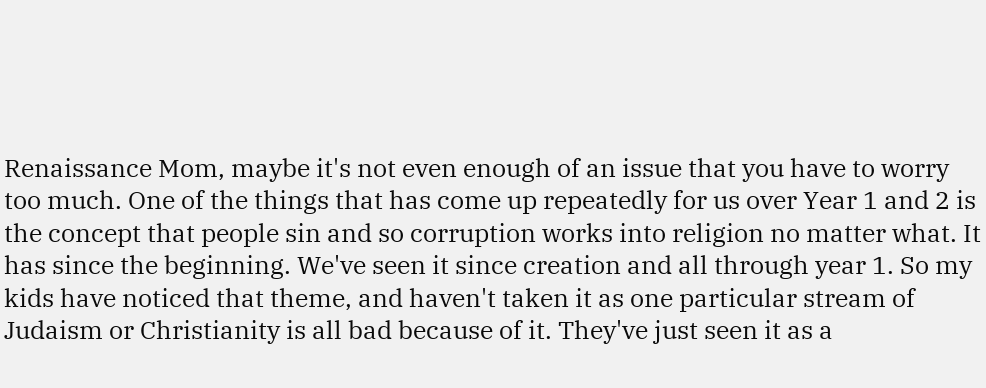Renaissance Mom, maybe it's not even enough of an issue that you have to worry too much. One of the things that has come up repeatedly for us over Year 1 and 2 is the concept that people sin and so corruption works into religion no matter what. It has since the beginning. We've seen it since creation and all through year 1. So my kids have noticed that theme, and haven't taken it as one particular stream of Judaism or Christianity is all bad because of it. They've just seen it as a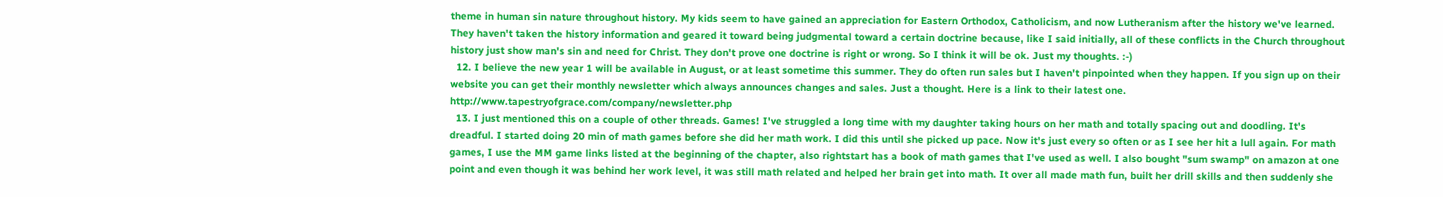theme in human sin nature throughout history. My kids seem to have gained an appreciation for Eastern Orthodox, Catholicism, and now Lutheranism after the history we've learned. They haven't taken the history information and geared it toward being judgmental toward a certain doctrine because, like I said initially, all of these conflicts in the Church throughout history just show man's sin and need for Christ. They don't prove one doctrine is right or wrong. So I think it will be ok. Just my thoughts. :-)
  12. I believe the new year 1 will be available in August, or at least sometime this summer. They do often run sales but I haven't pinpointed when they happen. If you sign up on their website you can get their monthly newsletter which always announces changes and sales. Just a thought. Here is a link to their latest one. http://www.tapestryofgrace.com/company/newsletter.php
  13. I just mentioned this on a couple of other threads. Games! I've struggled a long time with my daughter taking hours on her math and totally spacing out and doodling. It's dreadful. I started doing 20 min of math games before she did her math work. I did this until she picked up pace. Now it's just every so often or as I see her hit a lull again. For math games, I use the MM game links listed at the beginning of the chapter, also rightstart has a book of math games that I've used as well. I also bought "sum swamp" on amazon at one point and even though it was behind her work level, it was still math related and helped her brain get into math. It over all made math fun, built her drill skills and then suddenly she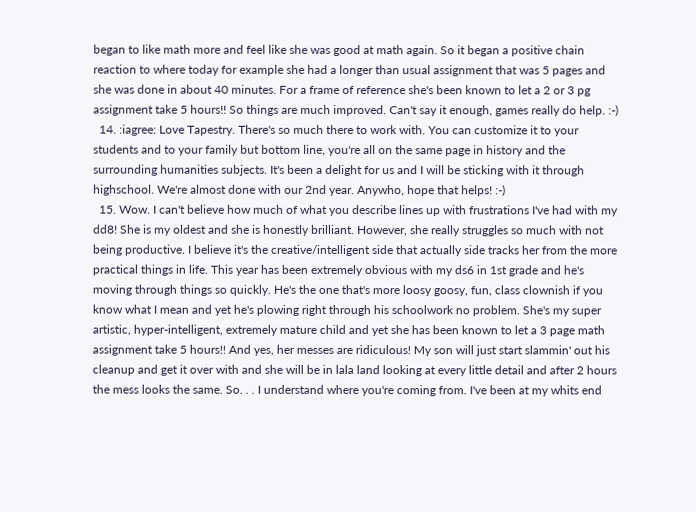began to like math more and feel like she was good at math again. So it began a positive chain reaction to where today for example she had a longer than usual assignment that was 5 pages and she was done in about 40 minutes. For a frame of reference she's been known to let a 2 or 3 pg assignment take 5 hours!! So things are much improved. Can't say it enough, games really do help. :-)
  14. :iagree: Love Tapestry. There's so much there to work with. You can customize it to your students and to your family but bottom line, you're all on the same page in history and the surrounding humanities subjects. It's been a delight for us and I will be sticking with it through highschool. We're almost done with our 2nd year. Anywho, hope that helps! :-)
  15. Wow. I can't believe how much of what you describe lines up with frustrations I've had with my dd8! She is my oldest and she is honestly brilliant. However, she really struggles so much with not being productive. I believe it's the creative/intelligent side that actually side tracks her from the more practical things in life. This year has been extremely obvious with my ds6 in 1st grade and he's moving through things so quickly. He's the one that's more loosy goosy, fun, class clownish if you know what I mean and yet he's plowing right through his schoolwork no problem. She's my super artistic, hyper-intelligent, extremely mature child and yet she has been known to let a 3 page math assignment take 5 hours!! And yes, her messes are ridiculous! My son will just start slammin' out his cleanup and get it over with and she will be in lala land looking at every little detail and after 2 hours the mess looks the same. So. . . I understand where you're coming from. I've been at my whits end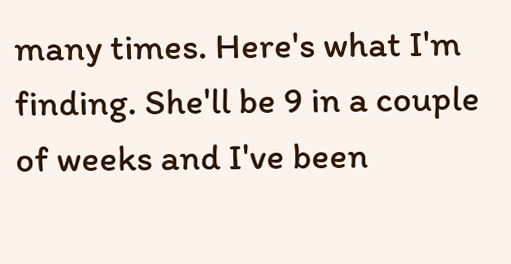many times. Here's what I'm finding. She'll be 9 in a couple of weeks and I've been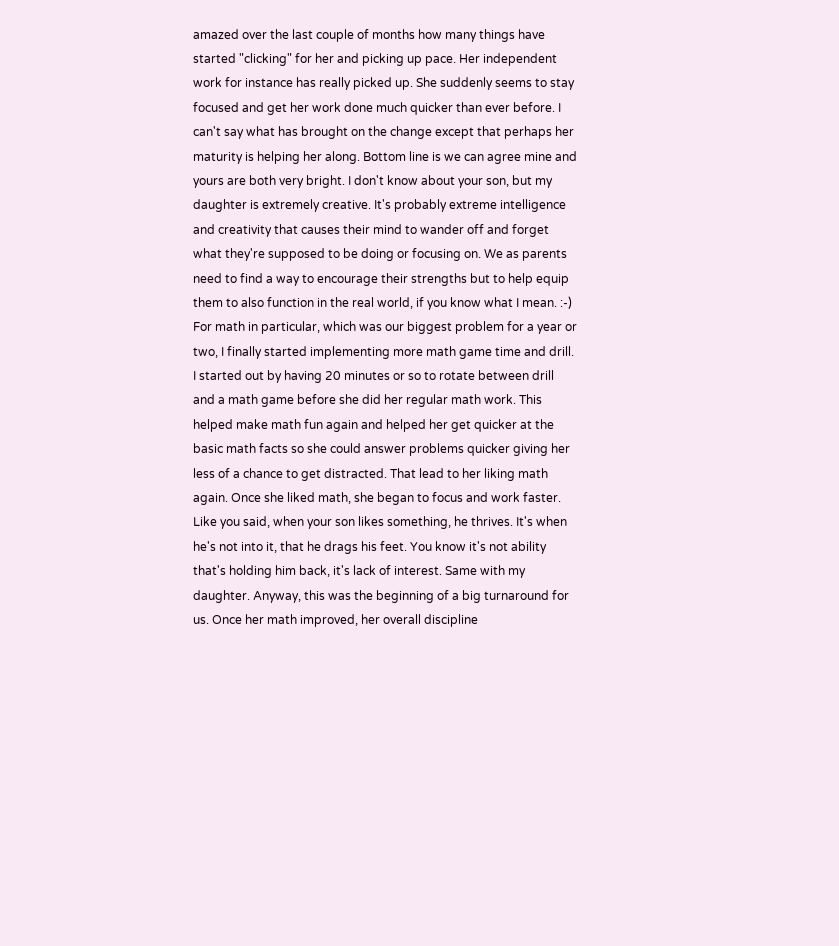amazed over the last couple of months how many things have started "clicking" for her and picking up pace. Her independent work for instance has really picked up. She suddenly seems to stay focused and get her work done much quicker than ever before. I can't say what has brought on the change except that perhaps her maturity is helping her along. Bottom line is we can agree mine and yours are both very bright. I don't know about your son, but my daughter is extremely creative. It's probably extreme intelligence and creativity that causes their mind to wander off and forget what they're supposed to be doing or focusing on. We as parents need to find a way to encourage their strengths but to help equip them to also function in the real world, if you know what I mean. :-) For math in particular, which was our biggest problem for a year or two, I finally started implementing more math game time and drill. I started out by having 20 minutes or so to rotate between drill and a math game before she did her regular math work. This helped make math fun again and helped her get quicker at the basic math facts so she could answer problems quicker giving her less of a chance to get distracted. That lead to her liking math again. Once she liked math, she began to focus and work faster. Like you said, when your son likes something, he thrives. It's when he's not into it, that he drags his feet. You know it's not ability that's holding him back, it's lack of interest. Same with my daughter. Anyway, this was the beginning of a big turnaround for us. Once her math improved, her overall discipline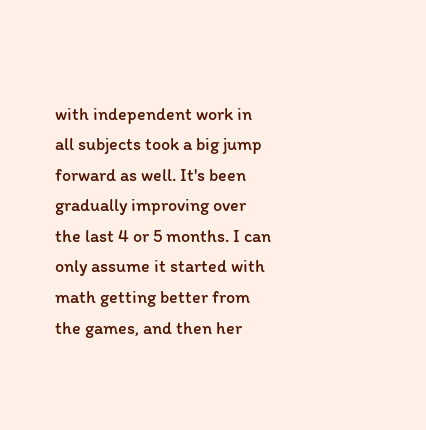with independent work in all subjects took a big jump forward as well. It's been gradually improving over the last 4 or 5 months. I can only assume it started with math getting better from the games, and then her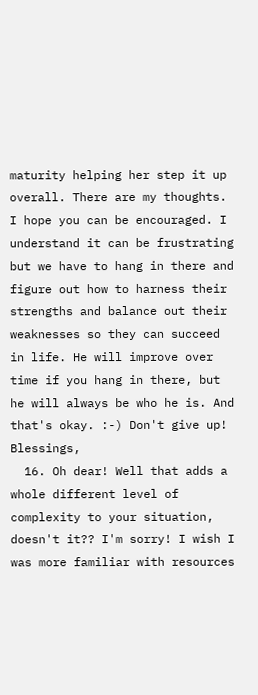maturity helping her step it up overall. There are my thoughts. I hope you can be encouraged. I understand it can be frustrating but we have to hang in there and figure out how to harness their strengths and balance out their weaknesses so they can succeed in life. He will improve over time if you hang in there, but he will always be who he is. And that's okay. :-) Don't give up! Blessings,
  16. Oh dear! Well that adds a whole different level of complexity to your situation, doesn't it?? I'm sorry! I wish I was more familiar with resources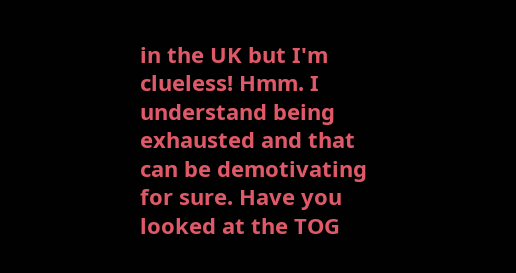in the UK but I'm clueless! Hmm. I understand being exhausted and that can be demotivating for sure. Have you looked at the TOG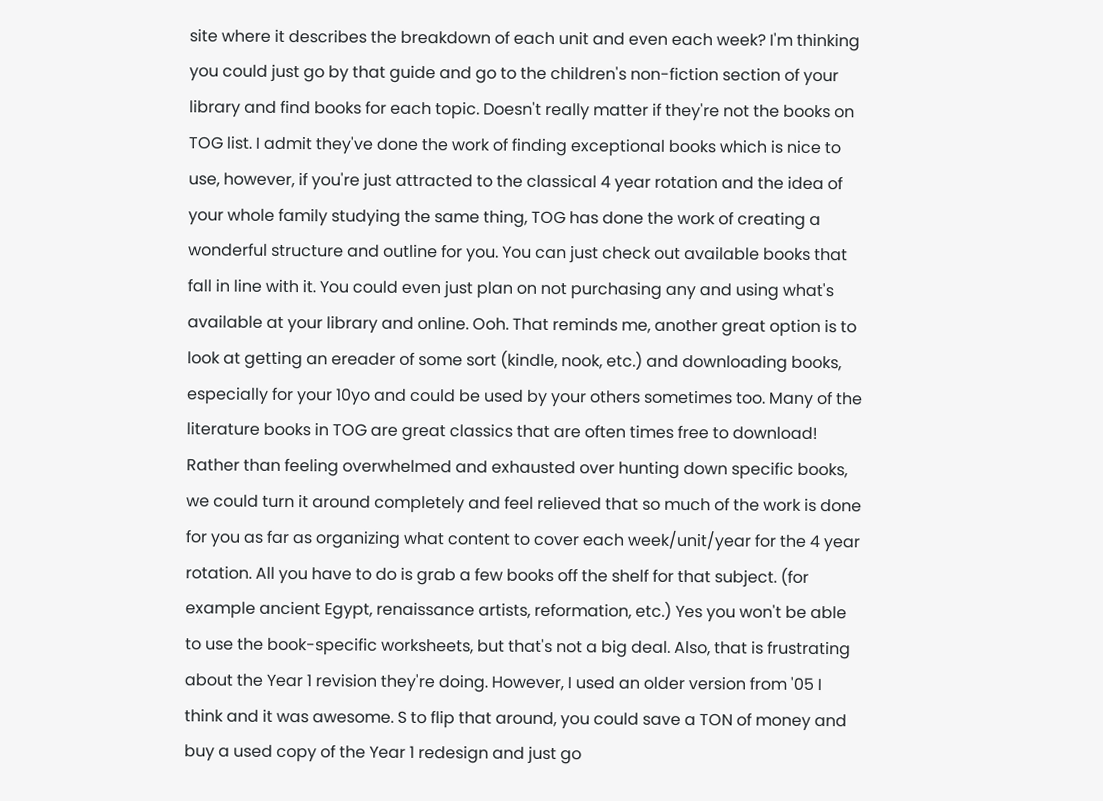site where it describes the breakdown of each unit and even each week? I'm thinking you could just go by that guide and go to the children's non-fiction section of your library and find books for each topic. Doesn't really matter if they're not the books on TOG list. I admit they've done the work of finding exceptional books which is nice to use, however, if you're just attracted to the classical 4 year rotation and the idea of your whole family studying the same thing, TOG has done the work of creating a wonderful structure and outline for you. You can just check out available books that fall in line with it. You could even just plan on not purchasing any and using what's available at your library and online. Ooh. That reminds me, another great option is to look at getting an ereader of some sort (kindle, nook, etc.) and downloading books, especially for your 10yo and could be used by your others sometimes too. Many of the literature books in TOG are great classics that are often times free to download! Rather than feeling overwhelmed and exhausted over hunting down specific books, we could turn it around completely and feel relieved that so much of the work is done for you as far as organizing what content to cover each week/unit/year for the 4 year rotation. All you have to do is grab a few books off the shelf for that subject. (for example ancient Egypt, renaissance artists, reformation, etc.) Yes you won't be able to use the book-specific worksheets, but that's not a big deal. Also, that is frustrating about the Year 1 revision they're doing. However, I used an older version from '05 I think and it was awesome. S to flip that around, you could save a TON of money and buy a used copy of the Year 1 redesign and just go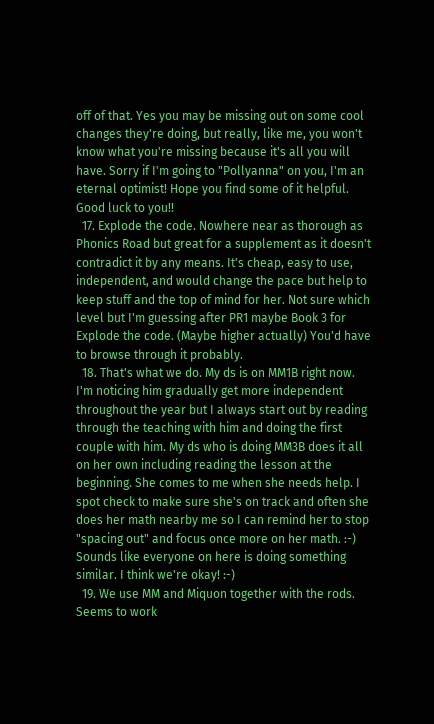off of that. Yes you may be missing out on some cool changes they're doing, but really, like me, you won't know what you're missing because it's all you will have. Sorry if I'm going to "Pollyanna" on you, I'm an eternal optimist! Hope you find some of it helpful. Good luck to you!!
  17. Explode the code. Nowhere near as thorough as Phonics Road but great for a supplement as it doesn't contradict it by any means. It's cheap, easy to use, independent, and would change the pace but help to keep stuff and the top of mind for her. Not sure which level but I'm guessing after PR1 maybe Book 3 for Explode the code. (Maybe higher actually) You'd have to browse through it probably.
  18. That's what we do. My ds is on MM1B right now. I'm noticing him gradually get more independent throughout the year but I always start out by reading through the teaching with him and doing the first couple with him. My ds who is doing MM3B does it all on her own including reading the lesson at the beginning. She comes to me when she needs help. I spot check to make sure she's on track and often she does her math nearby me so I can remind her to stop "spacing out" and focus once more on her math. :-) Sounds like everyone on here is doing something similar. I think we're okay! :-)
  19. We use MM and Miquon together with the rods. Seems to work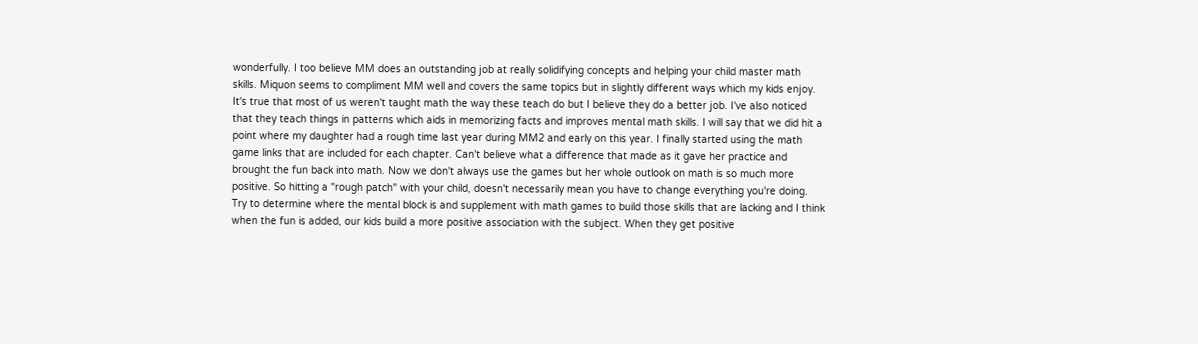wonderfully. I too believe MM does an outstanding job at really solidifying concepts and helping your child master math skills. Miquon seems to compliment MM well and covers the same topics but in slightly different ways which my kids enjoy. It's true that most of us weren't taught math the way these teach do but I believe they do a better job. I've also noticed that they teach things in patterns which aids in memorizing facts and improves mental math skills. I will say that we did hit a point where my daughter had a rough time last year during MM2 and early on this year. I finally started using the math game links that are included for each chapter. Can't believe what a difference that made as it gave her practice and brought the fun back into math. Now we don't always use the games but her whole outlook on math is so much more positive. So hitting a "rough patch" with your child, doesn't necessarily mean you have to change everything you're doing. Try to determine where the mental block is and supplement with math games to build those skills that are lacking and I think when the fun is added, our kids build a more positive association with the subject. When they get positive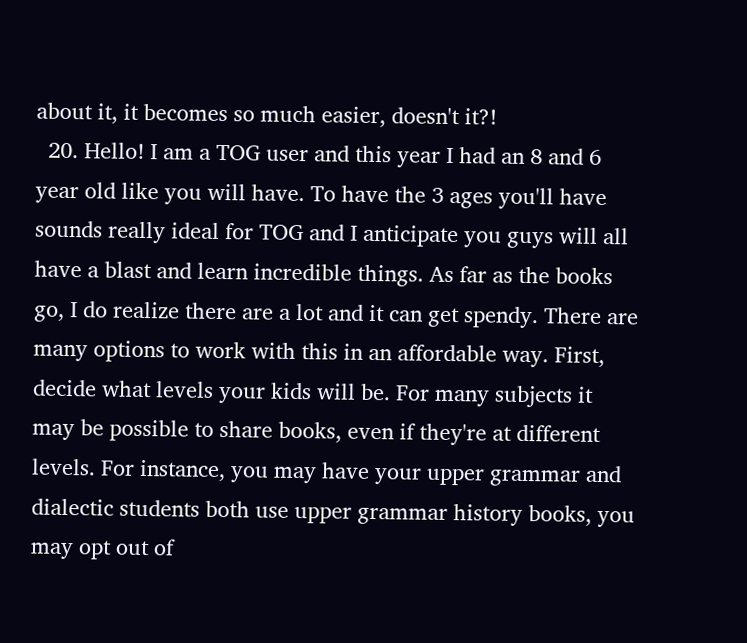about it, it becomes so much easier, doesn't it?!
  20. Hello! I am a TOG user and this year I had an 8 and 6 year old like you will have. To have the 3 ages you'll have sounds really ideal for TOG and I anticipate you guys will all have a blast and learn incredible things. As far as the books go, I do realize there are a lot and it can get spendy. There are many options to work with this in an affordable way. First, decide what levels your kids will be. For many subjects it may be possible to share books, even if they're at different levels. For instance, you may have your upper grammar and dialectic students both use upper grammar history books, you may opt out of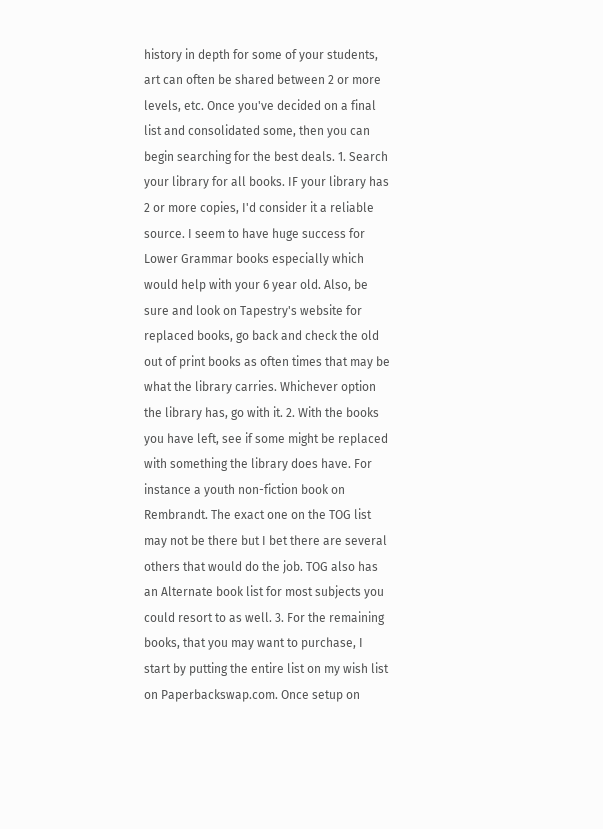history in depth for some of your students, art can often be shared between 2 or more levels, etc. Once you've decided on a final list and consolidated some, then you can begin searching for the best deals. 1. Search your library for all books. IF your library has 2 or more copies, I'd consider it a reliable source. I seem to have huge success for Lower Grammar books especially which would help with your 6 year old. Also, be sure and look on Tapestry's website for replaced books, go back and check the old out of print books as often times that may be what the library carries. Whichever option the library has, go with it. 2. With the books you have left, see if some might be replaced with something the library does have. For instance a youth non-fiction book on Rembrandt. The exact one on the TOG list may not be there but I bet there are several others that would do the job. TOG also has an Alternate book list for most subjects you could resort to as well. 3. For the remaining books, that you may want to purchase, I start by putting the entire list on my wish list on Paperbackswap.com. Once setup on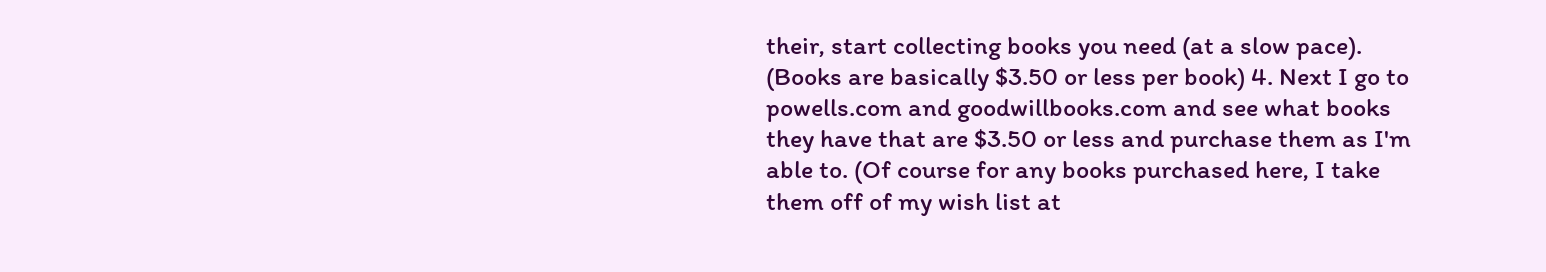their, start collecting books you need (at a slow pace). (Books are basically $3.50 or less per book) 4. Next I go to powells.com and goodwillbooks.com and see what books they have that are $3.50 or less and purchase them as I'm able to. (Of course for any books purchased here, I take them off of my wish list at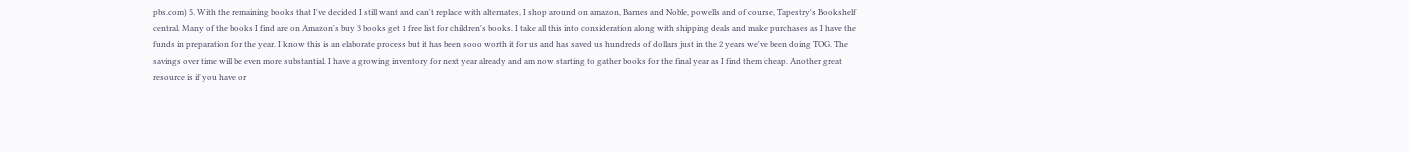pbs.com) 5. With the remaining books that I've decided I still want and can't replace with alternates, I shop around on amazon, Barnes and Noble, powells and of course, Tapestry's Bookshelf central. Many of the books I find are on Amazon's buy 3 books get 1 free list for children's books. I take all this into consideration along with shipping deals and make purchases as I have the funds in preparation for the year. I know this is an elaborate process but it has been sooo worth it for us and has saved us hundreds of dollars just in the 2 years we've been doing TOG. The savings over time will be even more substantial. I have a growing inventory for next year already and am now starting to gather books for the final year as I find them cheap. Another great resource is if you have or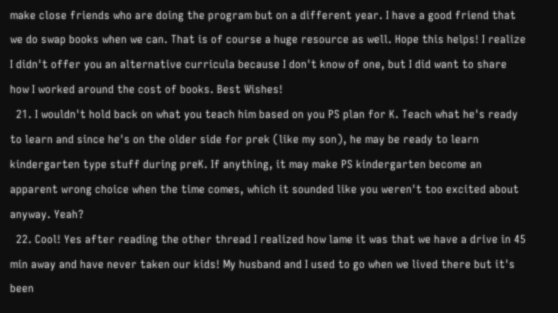make close friends who are doing the program but on a different year. I have a good friend that we do swap books when we can. That is of course a huge resource as well. Hope this helps! I realize I didn't offer you an alternative curricula because I don't know of one, but I did want to share how I worked around the cost of books. Best Wishes!
  21. I wouldn't hold back on what you teach him based on you PS plan for K. Teach what he's ready to learn and since he's on the older side for prek (like my son), he may be ready to learn kindergarten type stuff during preK. If anything, it may make PS kindergarten become an apparent wrong choice when the time comes, which it sounded like you weren't too excited about anyway. Yeah?
  22. Cool! Yes after reading the other thread I realized how lame it was that we have a drive in 45 min away and have never taken our kids! My husband and I used to go when we lived there but it's been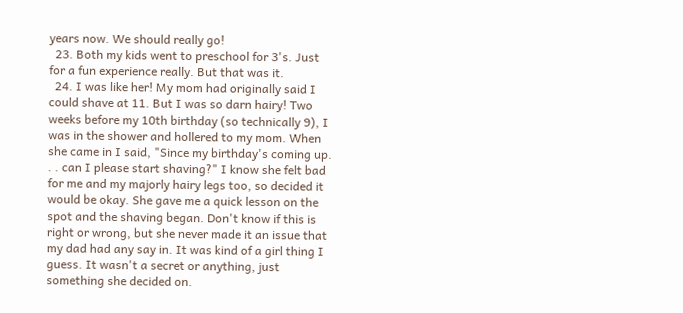years now. We should really go!
  23. Both my kids went to preschool for 3's. Just for a fun experience really. But that was it.
  24. I was like her! My mom had originally said I could shave at 11. But I was so darn hairy! Two weeks before my 10th birthday (so technically 9), I was in the shower and hollered to my mom. When she came in I said, "Since my birthday's coming up. . . can I please start shaving?" I know she felt bad for me and my majorly hairy legs too, so decided it would be okay. She gave me a quick lesson on the spot and the shaving began. Don't know if this is right or wrong, but she never made it an issue that my dad had any say in. It was kind of a girl thing I guess. It wasn't a secret or anything, just something she decided on.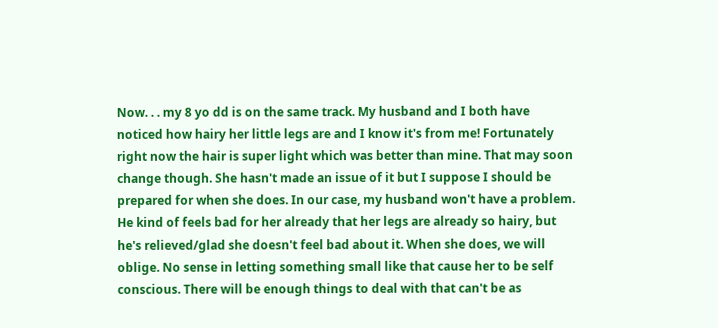Now. . . my 8 yo dd is on the same track. My husband and I both have noticed how hairy her little legs are and I know it's from me! Fortunately right now the hair is super light which was better than mine. That may soon change though. She hasn't made an issue of it but I suppose I should be prepared for when she does. In our case, my husband won't have a problem. He kind of feels bad for her already that her legs are already so hairy, but he's relieved/glad she doesn't feel bad about it. When she does, we will oblige. No sense in letting something small like that cause her to be self conscious. There will be enough things to deal with that can't be as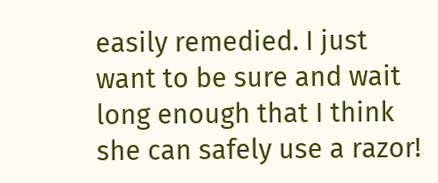easily remedied. I just want to be sure and wait long enough that I think she can safely use a razor!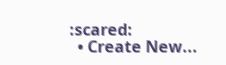:scared:
  • Create New...